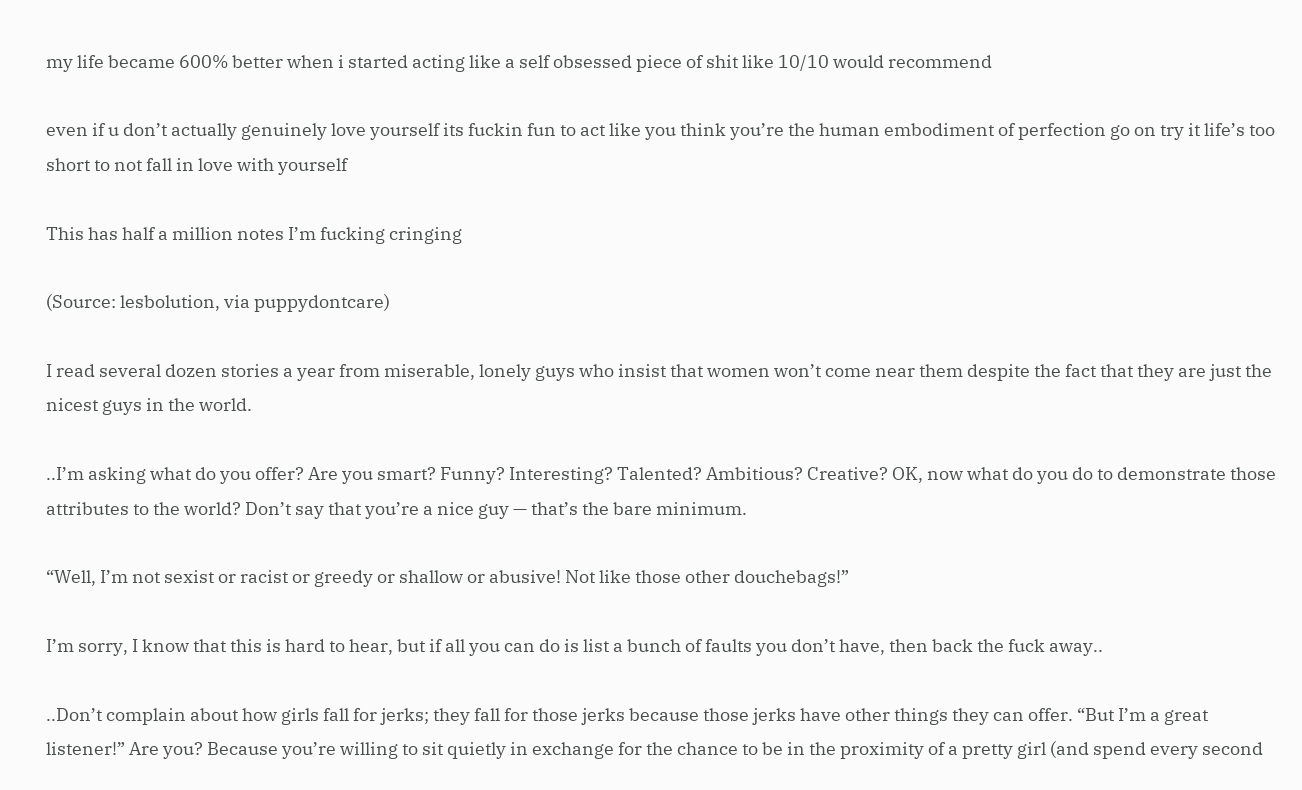my life became 600% better when i started acting like a self obsessed piece of shit like 10/10 would recommend

even if u don’t actually genuinely love yourself its fuckin fun to act like you think you’re the human embodiment of perfection go on try it life’s too short to not fall in love with yourself

This has half a million notes I’m fucking cringing

(Source: lesbolution, via puppydontcare)

I read several dozen stories a year from miserable, lonely guys who insist that women won’t come near them despite the fact that they are just the nicest guys in the world.

..I’m asking what do you offer? Are you smart? Funny? Interesting? Talented? Ambitious? Creative? OK, now what do you do to demonstrate those attributes to the world? Don’t say that you’re a nice guy — that’s the bare minimum.

“Well, I’m not sexist or racist or greedy or shallow or abusive! Not like those other douchebags!”

I’m sorry, I know that this is hard to hear, but if all you can do is list a bunch of faults you don’t have, then back the fuck away..

..Don’t complain about how girls fall for jerks; they fall for those jerks because those jerks have other things they can offer. “But I’m a great listener!” Are you? Because you’re willing to sit quietly in exchange for the chance to be in the proximity of a pretty girl (and spend every second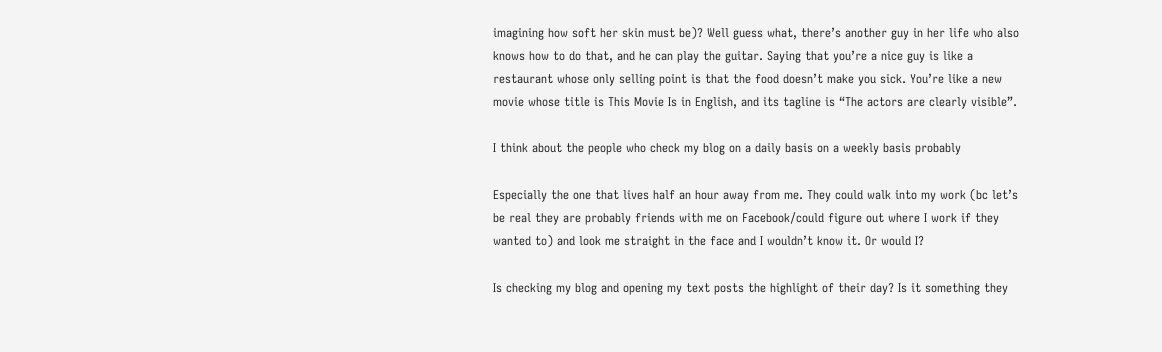imagining how soft her skin must be)? Well guess what, there’s another guy in her life who also knows how to do that, and he can play the guitar. Saying that you’re a nice guy is like a restaurant whose only selling point is that the food doesn’t make you sick. You’re like a new movie whose title is This Movie Is in English, and its tagline is “The actors are clearly visible”.

I think about the people who check my blog on a daily basis on a weekly basis probably

Especially the one that lives half an hour away from me. They could walk into my work (bc let’s be real they are probably friends with me on Facebook/could figure out where I work if they wanted to) and look me straight in the face and I wouldn’t know it. Or would I?

Is checking my blog and opening my text posts the highlight of their day? Is it something they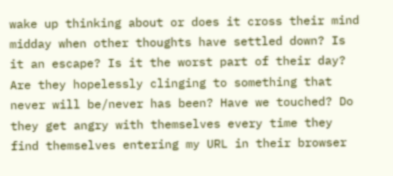wake up thinking about or does it cross their mind midday when other thoughts have settled down? Is it an escape? Is it the worst part of their day? Are they hopelessly clinging to something that never will be/never has been? Have we touched? Do they get angry with themselves every time they find themselves entering my URL in their browser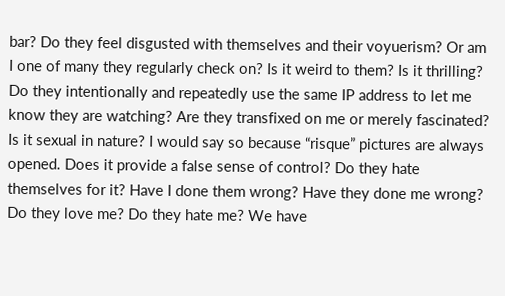bar? Do they feel disgusted with themselves and their voyuerism? Or am I one of many they regularly check on? Is it weird to them? Is it thrilling? Do they intentionally and repeatedly use the same IP address to let me know they are watching? Are they transfixed on me or merely fascinated? Is it sexual in nature? I would say so because “risque” pictures are always opened. Does it provide a false sense of control? Do they hate themselves for it? Have I done them wrong? Have they done me wrong? Do they love me? Do they hate me? We have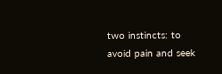two instincts: to avoid pain and seek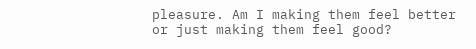pleasure. Am I making them feel better or just making them feel good?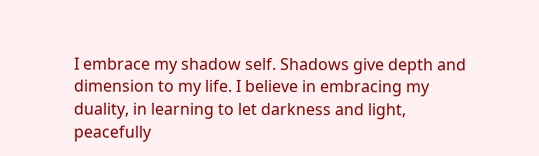I embrace my shadow self. Shadows give depth and dimension to my life. I believe in embracing my duality, in learning to let darkness and light, peacefully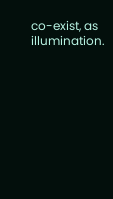co-exist, as illumination.